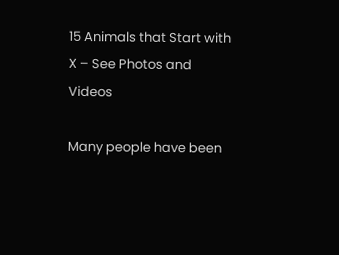15 Animals that Start with X – See Photos and Videos

Many people have been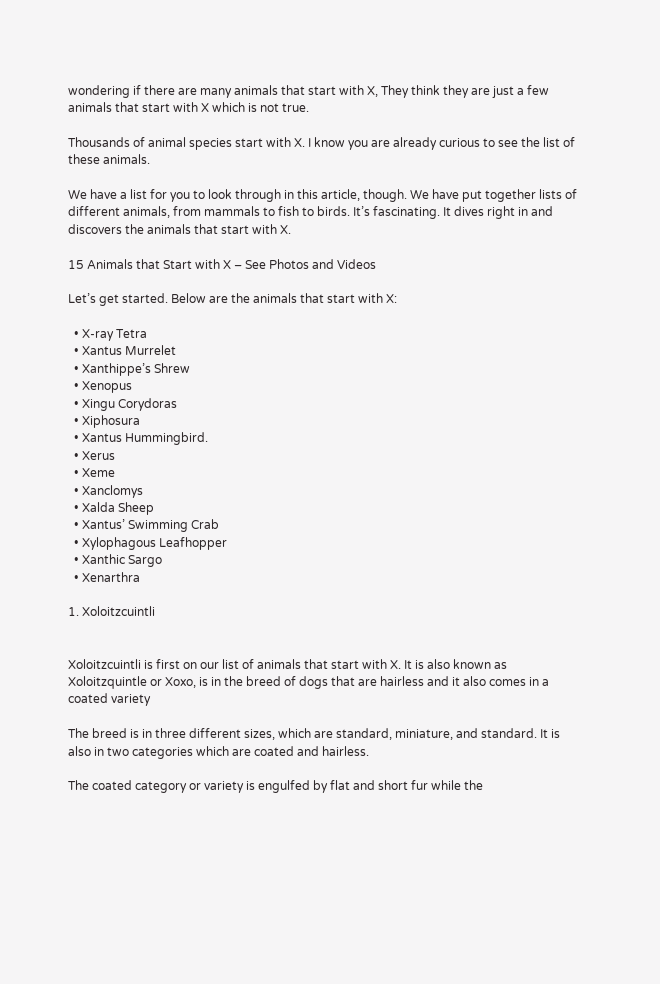wondering if there are many animals that start with X, They think they are just a few animals that start with X which is not true.

Thousands of animal species start with X. I know you are already curious to see the list of these animals.

We have a list for you to look through in this article, though. We have put together lists of different animals, from mammals to fish to birds. It’s fascinating. It dives right in and discovers the animals that start with X.

15 Animals that Start with X – See Photos and Videos

Let’s get started. Below are the animals that start with X:

  • X-ray Tetra
  • Xantus Murrelet
  • Xanthippe’s Shrew
  • Xenopus
  • Xingu Corydoras
  • Xiphosura
  • Xantus Hummingbird.
  • Xerus
  • Xeme
  • Xanclomys
  • Xalda Sheep
  • Xantus’ Swimming Crab
  • Xylophagous Leafhopper
  • Xanthic Sargo
  • Xenarthra

1. Xoloitzcuintli


Xoloitzcuintli is first on our list of animals that start with X. It is also known as Xoloitzquintle or Xoxo, is in the breed of dogs that are hairless and it also comes in a coated variety

The breed is in three different sizes, which are standard, miniature, and standard. It is also in two categories which are coated and hairless.

The coated category or variety is engulfed by flat and short fur while the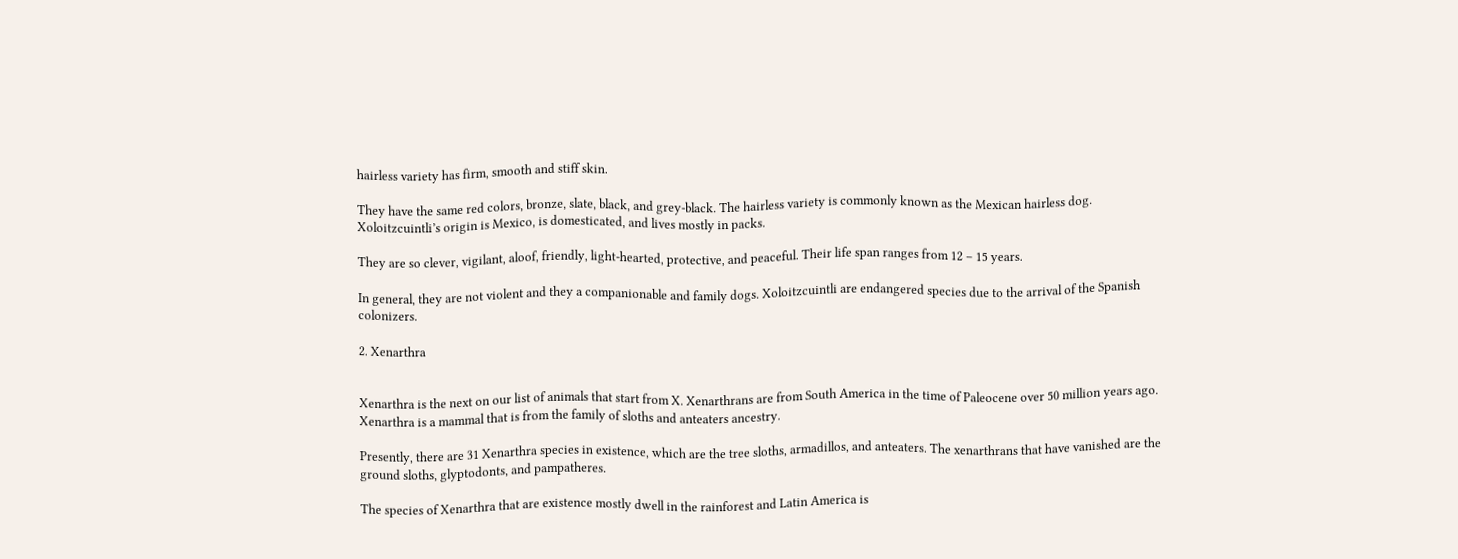hairless variety has firm, smooth and stiff skin.

They have the same red colors, bronze, slate, black, and grey-black. The hairless variety is commonly known as the Mexican hairless dog. Xoloitzcuintli’s origin is Mexico, is domesticated, and lives mostly in packs.

They are so clever, vigilant, aloof, friendly, light-hearted, protective, and peaceful. Their life span ranges from 12 – 15 years.

In general, they are not violent and they a companionable and family dogs. Xoloitzcuintli are endangered species due to the arrival of the Spanish colonizers.

2. Xenarthra


Xenarthra is the next on our list of animals that start from X. Xenarthrans are from South America in the time of Paleocene over 50 million years ago. Xenarthra is a mammal that is from the family of sloths and anteaters ancestry.

Presently, there are 31 Xenarthra species in existence, which are the tree sloths, armadillos, and anteaters. The xenarthrans that have vanished are the ground sloths, glyptodonts, and pampatheres.

The species of Xenarthra that are existence mostly dwell in the rainforest and Latin America is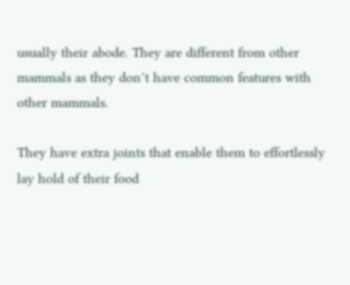usually their abode. They are different from other mammals as they don’t have common features with other mammals.

They have extra joints that enable them to effortlessly lay hold of their food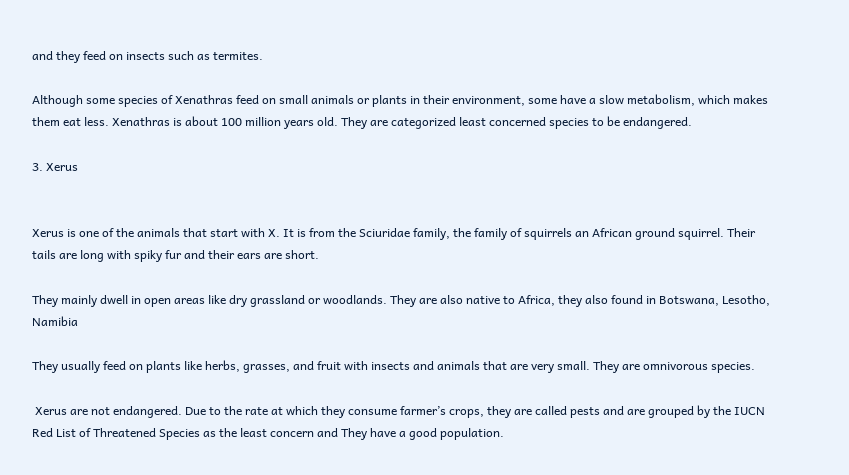and they feed on insects such as termites.

Although some species of Xenathras feed on small animals or plants in their environment, some have a slow metabolism, which makes them eat less. Xenathras is about 100 million years old. They are categorized least concerned species to be endangered.

3. Xerus


Xerus is one of the animals that start with X. It is from the Sciuridae family, the family of squirrels an African ground squirrel. Their tails are long with spiky fur and their ears are short.

They mainly dwell in open areas like dry grassland or woodlands. They are also native to Africa, they also found in Botswana, Lesotho, Namibia

They usually feed on plants like herbs, grasses, and fruit with insects and animals that are very small. They are omnivorous species.

 Xerus are not endangered. Due to the rate at which they consume farmer’s crops, they are called pests and are grouped by the IUCN Red List of Threatened Species as the least concern and They have a good population.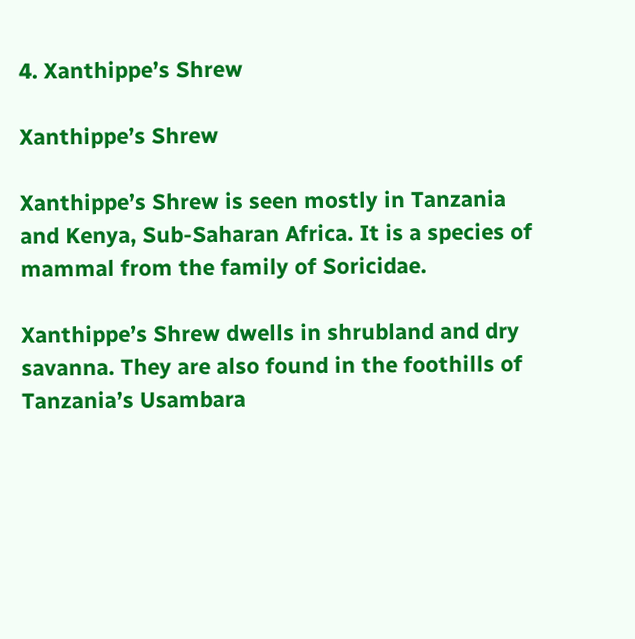4. Xanthippe’s Shrew

Xanthippe’s Shrew

Xanthippe’s Shrew is seen mostly in Tanzania and Kenya, Sub-Saharan Africa. It is a species of mammal from the family of Soricidae.

Xanthippe’s Shrew dwells in shrubland and dry savanna. They are also found in the foothills of Tanzania’s Usambara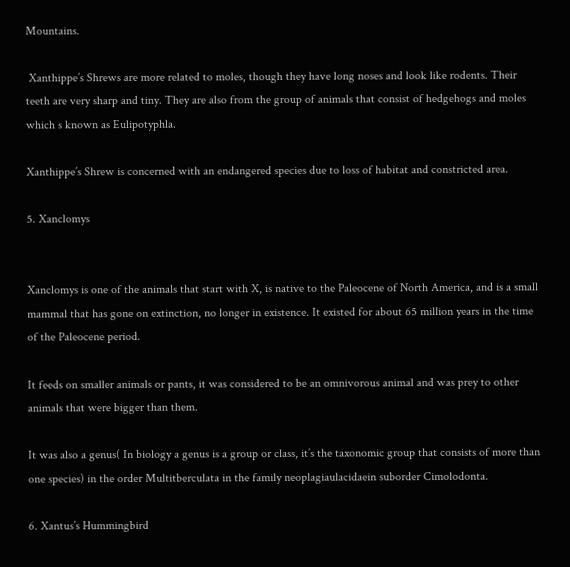Mountains.

 Xanthippe’s Shrews are more related to moles, though they have long noses and look like rodents. Their teeth are very sharp and tiny. They are also from the group of animals that consist of hedgehogs and moles which s known as Eulipotyphla.

Xanthippe’s Shrew is concerned with an endangered species due to loss of habitat and constricted area.

5. Xanclomys


Xanclomys is one of the animals that start with X, is native to the Paleocene of North America, and is a small mammal that has gone on extinction, no longer in existence. It existed for about 65 million years in the time of the Paleocene period.

It feeds on smaller animals or pants, it was considered to be an omnivorous animal and was prey to other animals that were bigger than them.

It was also a genus( In biology a genus is a group or class, it’s the taxonomic group that consists of more than one species) in the order Multitberculata in the family neoplagiaulacidaein suborder Cimolodonta.

6. Xantus’s Hummingbird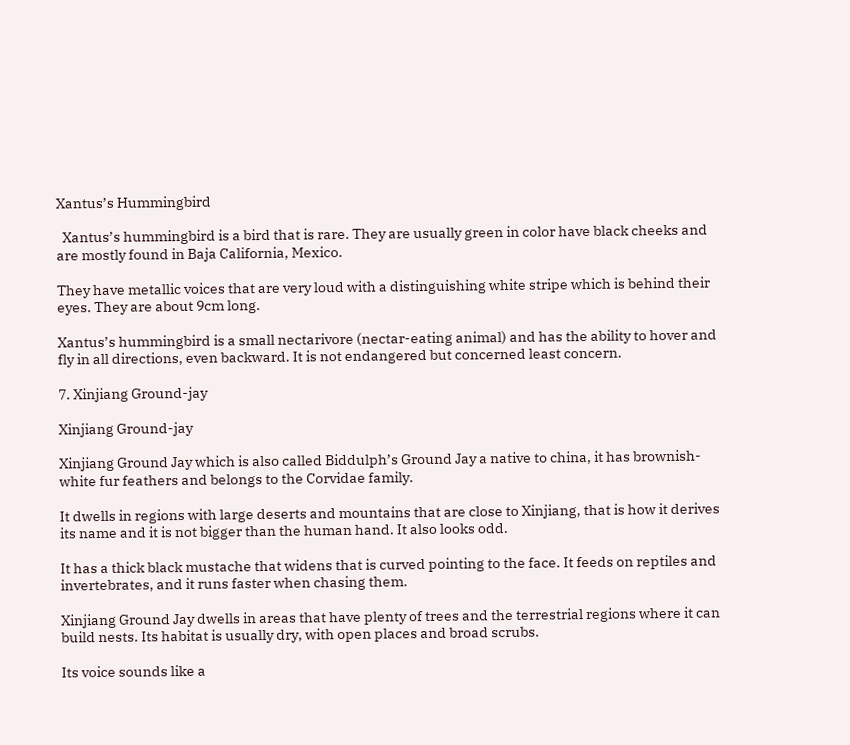Xantus’s Hummingbird

  Xantus’s hummingbird is a bird that is rare. They are usually green in color have black cheeks and are mostly found in Baja California, Mexico.

They have metallic voices that are very loud with a distinguishing white stripe which is behind their eyes. They are about 9cm long.

Xantus’s hummingbird is a small nectarivore (nectar-eating animal) and has the ability to hover and fly in all directions, even backward. It is not endangered but concerned least concern.

7. Xinjiang Ground-jay

Xinjiang Ground-jay

Xinjiang Ground Jay which is also called Biddulph’s Ground Jay a native to china, it has brownish-white fur feathers and belongs to the Corvidae family.

It dwells in regions with large deserts and mountains that are close to Xinjiang, that is how it derives its name and it is not bigger than the human hand. It also looks odd.

It has a thick black mustache that widens that is curved pointing to the face. It feeds on reptiles and invertebrates, and it runs faster when chasing them.

Xinjiang Ground Jay dwells in areas that have plenty of trees and the terrestrial regions where it can build nests. Its habitat is usually dry, with open places and broad scrubs.

Its voice sounds like a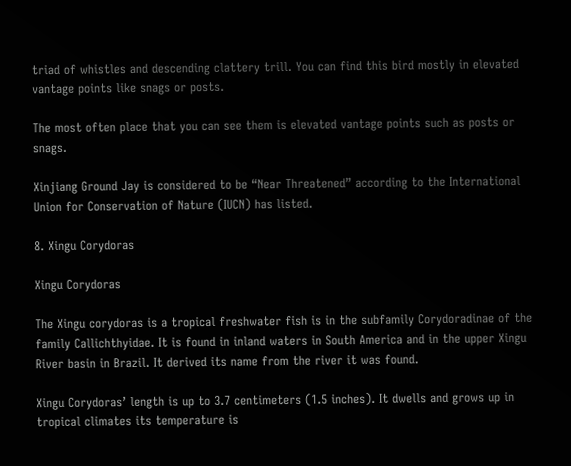triad of whistles and descending clattery trill. You can find this bird mostly in elevated vantage points like snags or posts.

The most often place that you can see them is elevated vantage points such as posts or snags.

Xinjiang Ground Jay is considered to be “Near Threatened” according to the International Union for Conservation of Nature (IUCN) has listed.

8. Xingu Corydoras

Xingu Corydoras

The Xingu corydoras is a tropical freshwater fish is in the subfamily Corydoradinae of the family Callichthyidae. It is found in inland waters in South America and in the upper Xingu River basin in Brazil. It derived its name from the river it was found.

Xingu Corydoras’ length is up to 3.7 centimeters (1.5 inches). It dwells and grows up in tropical climates its temperature is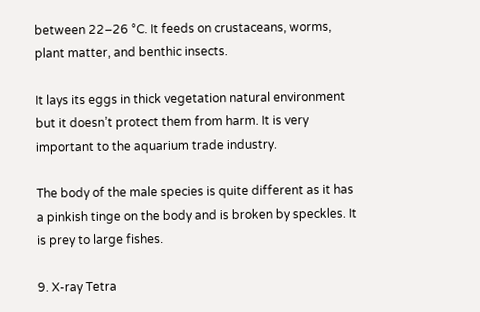between 22–26 °C. It feeds on crustaceans, worms, plant matter, and benthic insects.

It lays its eggs in thick vegetation natural environment but it doesn’t protect them from harm. It is very important to the aquarium trade industry.

The body of the male species is quite different as it has a pinkish tinge on the body and is broken by speckles. It is prey to large fishes.

9. X-ray Tetra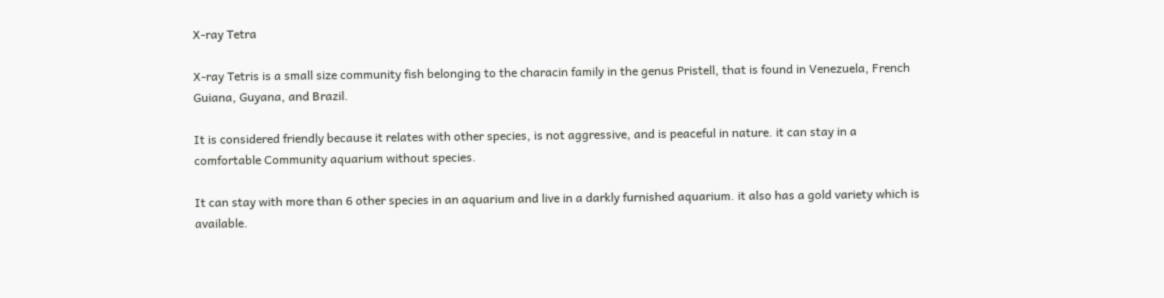X-ray Tetra

X-ray Tetris is a small size community fish belonging to the characin family in the genus Pristell, that is found in Venezuela, French Guiana, Guyana, and Brazil.

It is considered friendly because it relates with other species, is not aggressive, and is peaceful in nature. it can stay in a comfortable Community aquarium without species.

It can stay with more than 6 other species in an aquarium and live in a darkly furnished aquarium. it also has a gold variety which is available.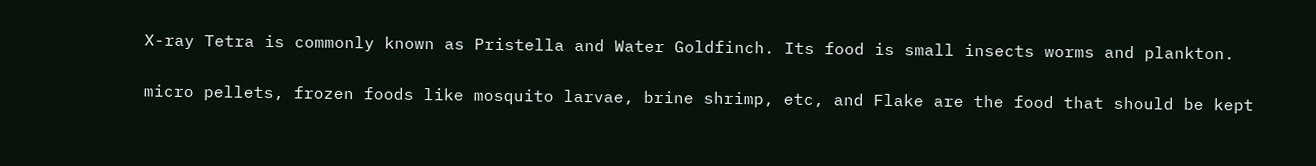X-ray Tetra is commonly known as Pristella and Water Goldfinch. Its food is small insects worms and plankton.

micro pellets, frozen foods like mosquito larvae, brine shrimp, etc, and Flake are the food that should be kept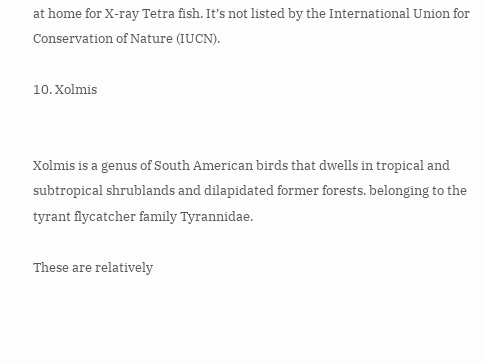at home for X-ray Tetra fish. It’s not listed by the International Union for Conservation of Nature (IUCN).

10. Xolmis


Xolmis is a genus of South American birds that dwells in tropical and subtropical shrublands and dilapidated former forests. belonging to the tyrant flycatcher family Tyrannidae.

These are relatively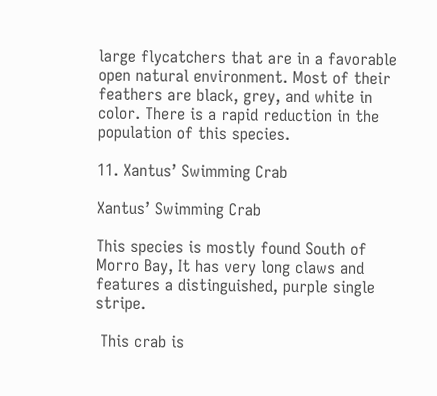large flycatchers that are in a favorable open natural environment. Most of their feathers are black, grey, and white in color. There is a rapid reduction in the population of this species.

11. Xantus’ Swimming Crab

Xantus’ Swimming Crab

This species is mostly found South of Morro Bay, It has very long claws and features a distinguished, purple single stripe.

 This crab is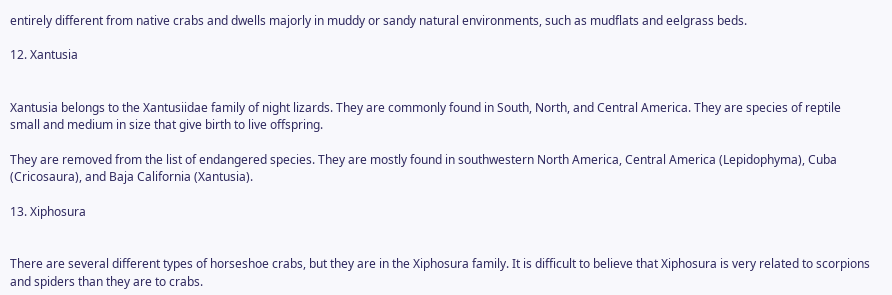entirely different from native crabs and dwells majorly in muddy or sandy natural environments, such as mudflats and eelgrass beds.

12. Xantusia


Xantusia belongs to the Xantusiidae family of night lizards. They are commonly found in South, North, and Central America. They are species of reptile small and medium in size that give birth to live offspring.

They are removed from the list of endangered species. They are mostly found in southwestern North America, Central America (Lepidophyma), Cuba (Cricosaura), and Baja California (Xantusia).

13. Xiphosura


There are several different types of horseshoe crabs, but they are in the Xiphosura family. It is difficult to believe that Xiphosura is very related to scorpions and spiders than they are to crabs.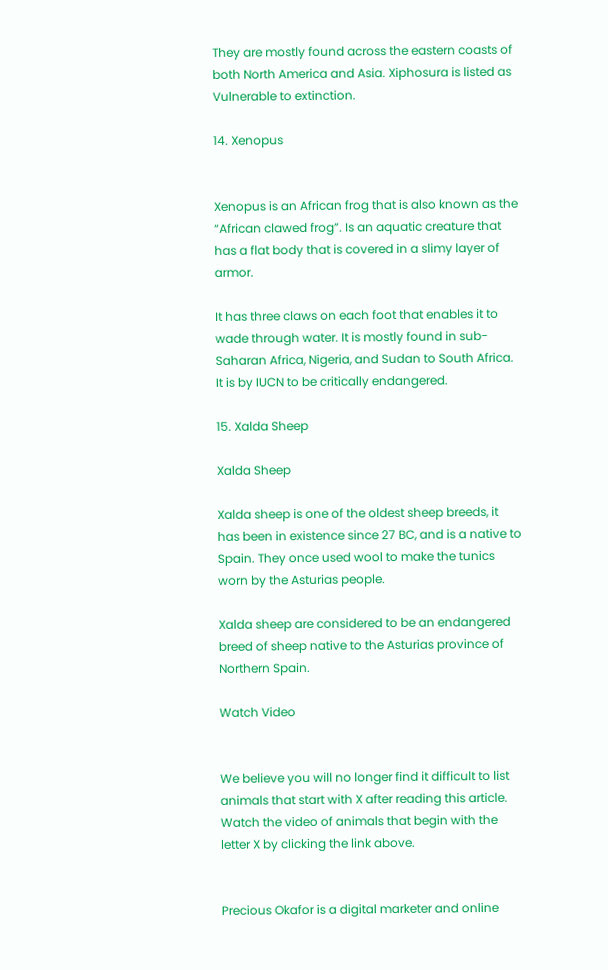They are mostly found across the eastern coasts of both North America and Asia. Xiphosura is listed as Vulnerable to extinction.

14. Xenopus


Xenopus is an African frog that is also known as the “African clawed frog”. Is an aquatic creature that has a flat body that is covered in a slimy layer of armor.

It has three claws on each foot that enables it to wade through water. It is mostly found in sub-Saharan Africa, Nigeria, and Sudan to South Africa. It is by IUCN to be critically endangered.

15. Xalda Sheep

Xalda Sheep

Xalda sheep is one of the oldest sheep breeds, it has been in existence since 27 BC, and is a native to Spain. They once used wool to make the tunics worn by the Asturias people.

Xalda sheep are considered to be an endangered breed of sheep native to the Asturias province of Northern Spain.

Watch Video


We believe you will no longer find it difficult to list animals that start with X after reading this article. Watch the video of animals that begin with the letter X by clicking the link above.


Precious Okafor is a digital marketer and online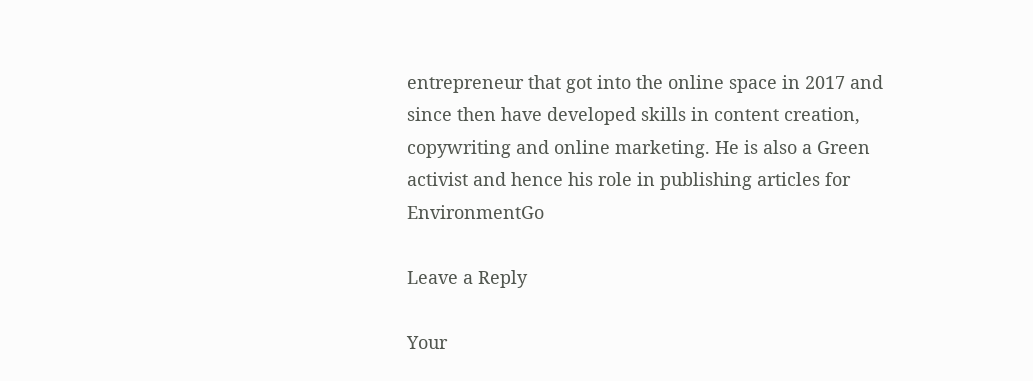entrepreneur that got into the online space in 2017 and since then have developed skills in content creation, copywriting and online marketing. He is also a Green activist and hence his role in publishing articles for EnvironmentGo

Leave a Reply

Your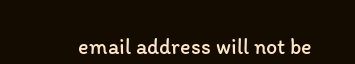email address will not be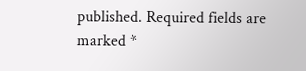published. Required fields are marked *